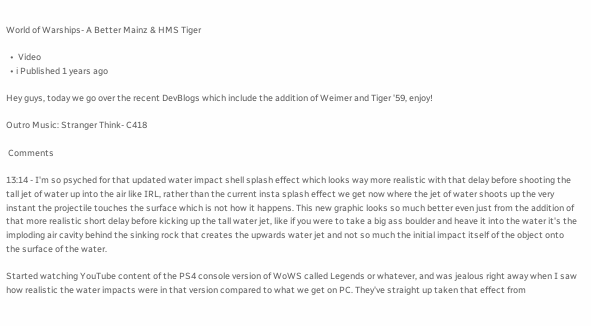World of Warships- A Better Mainz & HMS Tiger

  •  Video
  • ℹ Published 1 years ago

Hey guys, today we go over the recent DevBlogs which include the addition of Weimer and Tiger '59, enjoy!

Outro Music: Stranger Think- C418

 Comments

13:14 - I'm so psyched for that updated water impact shell splash effect which looks way more realistic with that delay before shooting the tall jet of water up into the air like IRL, rather than the current insta splash effect we get now where the jet of water shoots up the very instant the projectile touches the surface which is not how it happens. This new graphic looks so much better even just from the addition of that more realistic short delay before kicking up the tall water jet, like if you were to take a big ass boulder and heave it into the water it's the imploding air cavity behind the sinking rock that creates the upwards water jet and not so much the initial impact itself of the object onto the surface of the water.

Started watching YouTube content of the PS4 console version of WoWS called Legends or whatever, and was jealous right away when I saw how realistic the water impacts were in that version compared to what we get on PC. They've straight up taken that effect from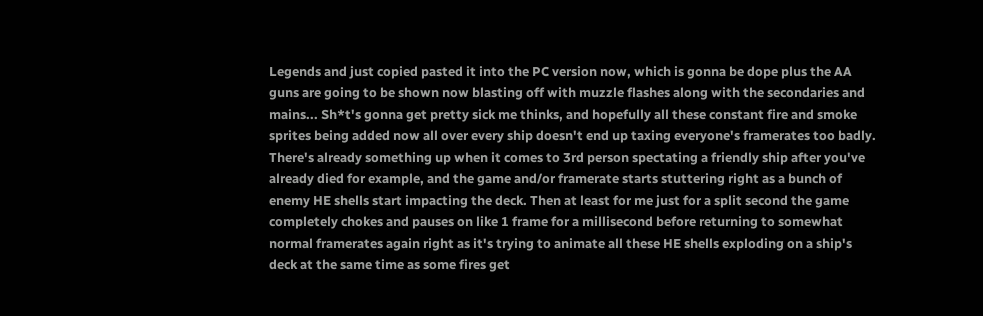Legends and just copied pasted it into the PC version now, which is gonna be dope plus the AA guns are going to be shown now blasting off with muzzle flashes along with the secondaries and mains... Sh*t's gonna get pretty sick me thinks, and hopefully all these constant fire and smoke sprites being added now all over every ship doesn't end up taxing everyone's framerates too badly. There's already something up when it comes to 3rd person spectating a friendly ship after you've already died for example, and the game and/or framerate starts stuttering right as a bunch of enemy HE shells start impacting the deck. Then at least for me just for a split second the game completely chokes and pauses on like 1 frame for a millisecond before returning to somewhat normal framerates again right as it's trying to animate all these HE shells exploding on a ship's deck at the same time as some fires get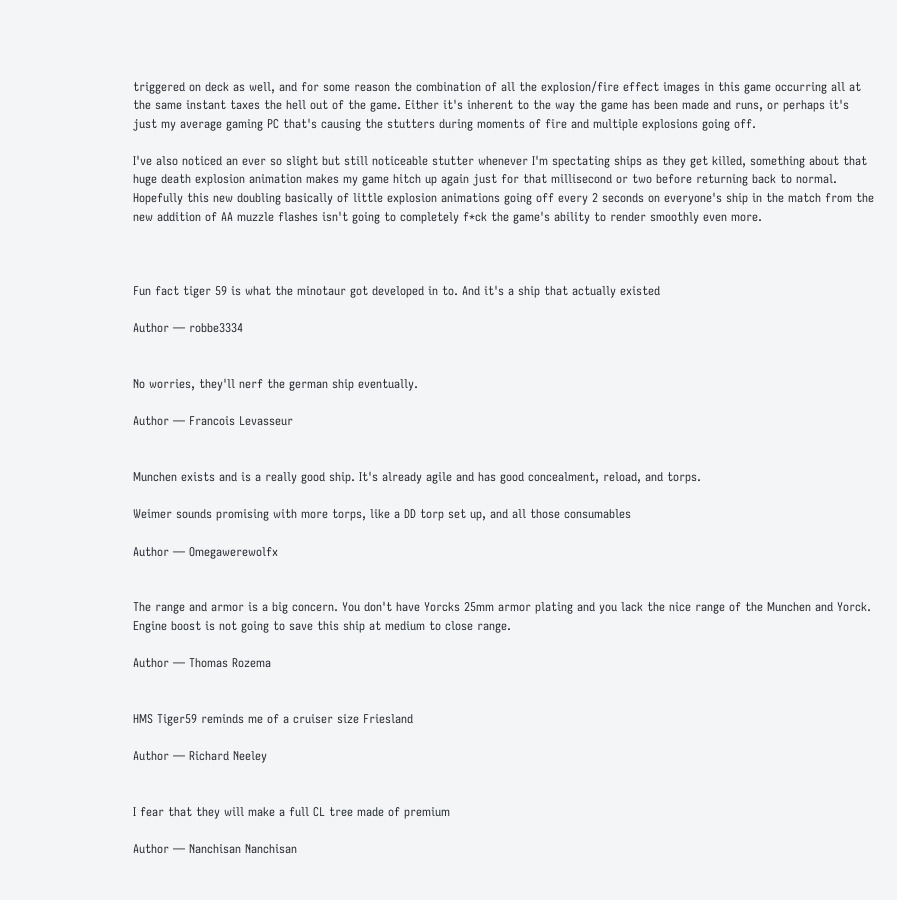triggered on deck as well, and for some reason the combination of all the explosion/fire effect images in this game occurring all at the same instant taxes the hell out of the game. Either it's inherent to the way the game has been made and runs, or perhaps it's just my average gaming PC that's causing the stutters during moments of fire and multiple explosions going off.

I've also noticed an ever so slight but still noticeable stutter whenever I'm spectating ships as they get killed, something about that huge death explosion animation makes my game hitch up again just for that millisecond or two before returning back to normal. Hopefully this new doubling basically of little explosion animations going off every 2 seconds on everyone's ship in the match from the new addition of AA muzzle flashes isn't going to completely f*ck the game's ability to render smoothly even more.



Fun fact tiger 59 is what the minotaur got developed in to. And it's a ship that actually existed

Author — robbe3334


No worries, they'll nerf the german ship eventually.

Author — Francois Levasseur


Munchen exists and is a really good ship. It's already agile and has good concealment, reload, and torps.

Weimer sounds promising with more torps, like a DD torp set up, and all those consumables

Author — Omegawerewolfx


The range and armor is a big concern. You don't have Yorcks 25mm armor plating and you lack the nice range of the Munchen and Yorck. Engine boost is not going to save this ship at medium to close range.

Author — Thomas Rozema


HMS Tiger59 reminds me of a cruiser size Friesland

Author — Richard Neeley


I fear that they will make a full CL tree made of premium

Author — Nanchisan Nanchisan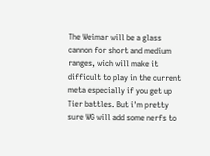The Weimar will be a glass cannon for short and medium ranges, wich will make it difficult to play in the current meta especially if you get up Tier battles. But i'm pretty sure WG will add some nerfs to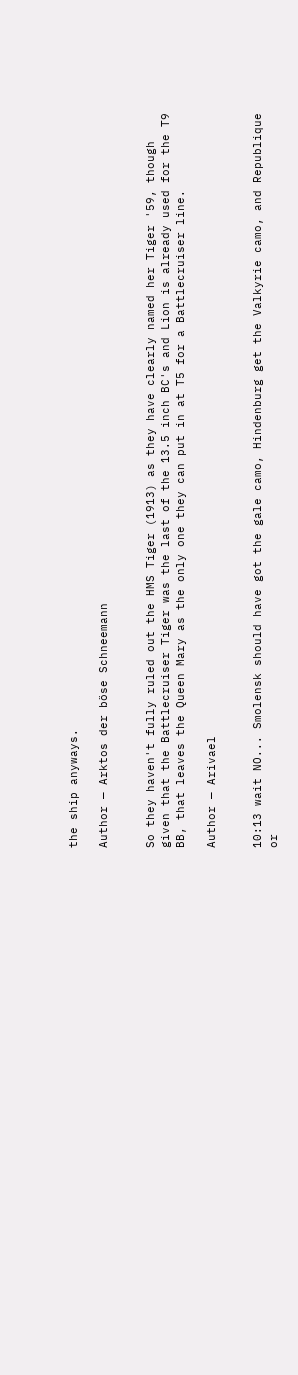the ship anyways.

Author — Arktos der böse Schneemann


So they haven't fully ruled out the HMS Tiger (1913) as they have clearly named her Tiger '59, though given that the Battlecruiser Tiger was the last of the 13.5 inch BC's and Lion is already used for the T9 BB, that leaves the Queen Mary as the only one they can put in at T5 for a Battlecruiser line.

Author — Arivael


10:13 wait NO... Smolensk should have got the gale camo, Hindenburg get the Valkyrie camo, and Republique or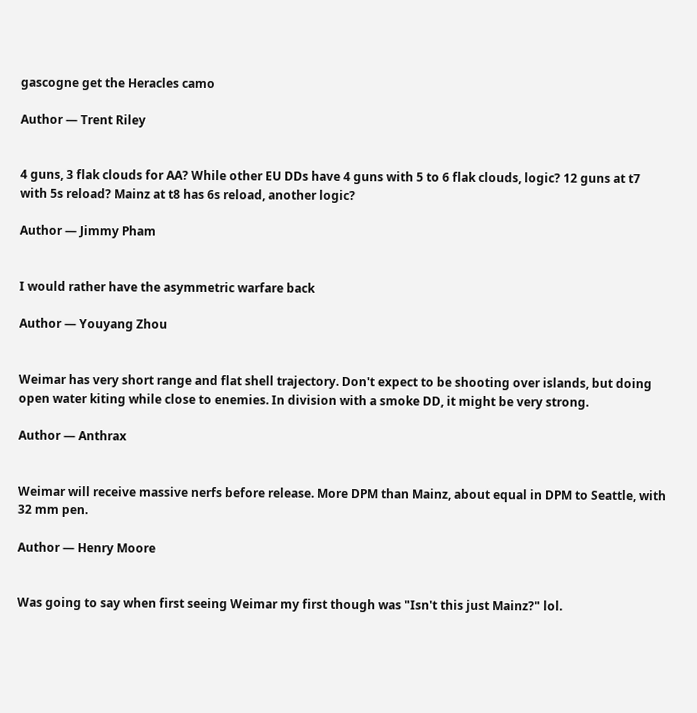gascogne get the Heracles camo

Author — Trent Riley


4 guns, 3 flak clouds for AA? While other EU DDs have 4 guns with 5 to 6 flak clouds, logic? 12 guns at t7 with 5s reload? Mainz at t8 has 6s reload, another logic?

Author — Jimmy Pham


I would rather have the asymmetric warfare back

Author — Youyang Zhou


Weimar has very short range and flat shell trajectory. Don't expect to be shooting over islands, but doing open water kiting while close to enemies. In division with a smoke DD, it might be very strong.

Author — Anthrax


Weimar will receive massive nerfs before release. More DPM than Mainz, about equal in DPM to Seattle, with 32 mm pen.

Author — Henry Moore


Was going to say when first seeing Weimar my first though was "Isn't this just Mainz?" lol.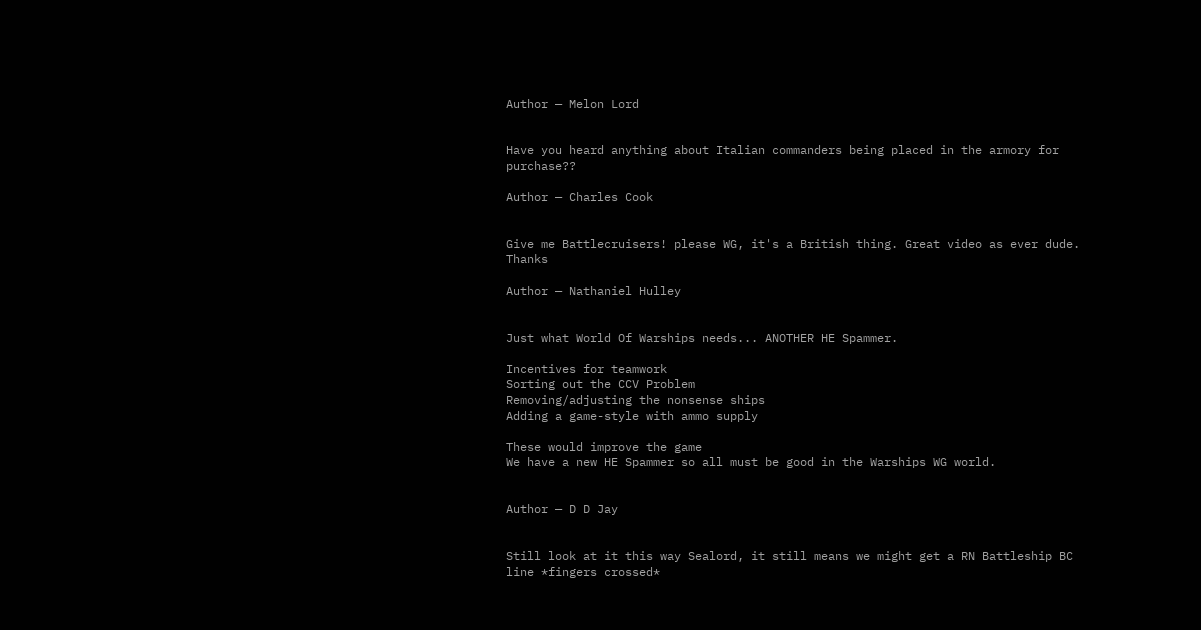Author — Melon Lord


Have you heard anything about Italian commanders being placed in the armory for purchase??

Author — Charles Cook


Give me Battlecruisers! please WG, it's a British thing. Great video as ever dude. Thanks

Author — Nathaniel Hulley


Just what World Of Warships needs... ANOTHER HE Spammer.

Incentives for teamwork
Sorting out the CCV Problem
Removing/adjusting the nonsense ships
Adding a game-style with ammo supply

These would improve the game
We have a new HE Spammer so all must be good in the Warships WG world.


Author — D D Jay


Still look at it this way Sealord, it still means we might get a RN Battleship BC line *fingers crossed*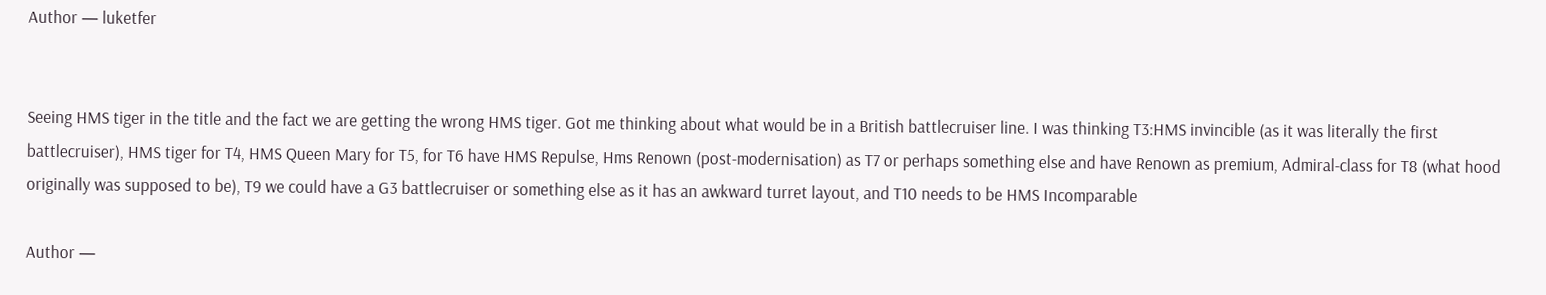Author — luketfer


Seeing HMS tiger in the title and the fact we are getting the wrong HMS tiger. Got me thinking about what would be in a British battlecruiser line. I was thinking T3:HMS invincible (as it was literally the first battlecruiser), HMS tiger for T4, HMS Queen Mary for T5, for T6 have HMS Repulse, Hms Renown (post-modernisation) as T7 or perhaps something else and have Renown as premium, Admiral-class for T8 (what hood originally was supposed to be), T9 we could have a G3 battlecruiser or something else as it has an awkward turret layout, and T10 needs to be HMS Incomparable

Author —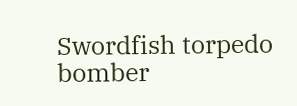Swordfish torpedo bomber